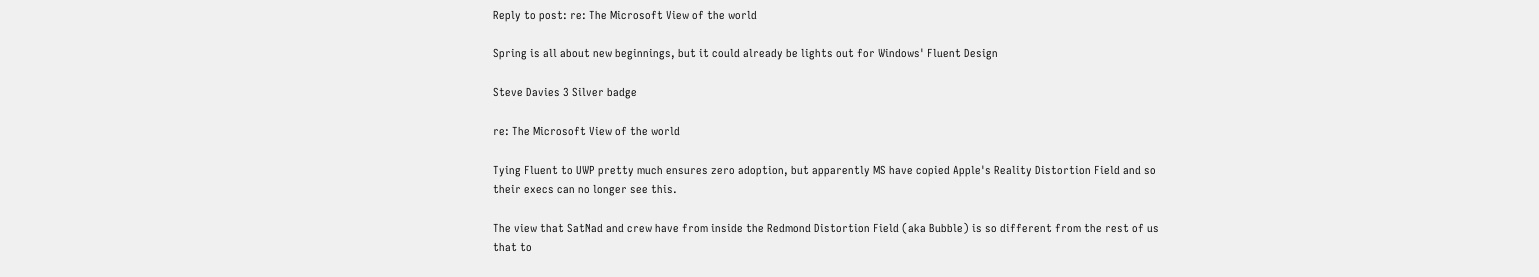Reply to post: re: The Microsoft View of the world

Spring is all about new beginnings, but it could already be lights out for Windows' Fluent Design

Steve Davies 3 Silver badge

re: The Microsoft View of the world

Tying Fluent to UWP pretty much ensures zero adoption, but apparently MS have copied Apple's Reality Distortion Field and so their execs can no longer see this.

The view that SatNad and crew have from inside the Redmond Distortion Field (aka Bubble) is so different from the rest of us that to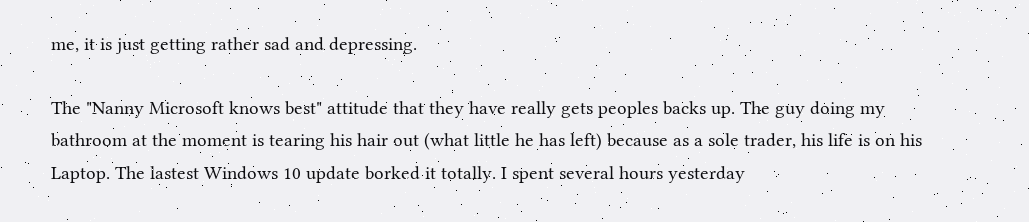me, it is just getting rather sad and depressing.

The "Nanny Microsoft knows best" attitude that they have really gets peoples backs up. The guy doing my bathroom at the moment is tearing his hair out (what little he has left) because as a sole trader, his life is on his Laptop. The lastest Windows 10 update borked it totally. I spent several hours yesterday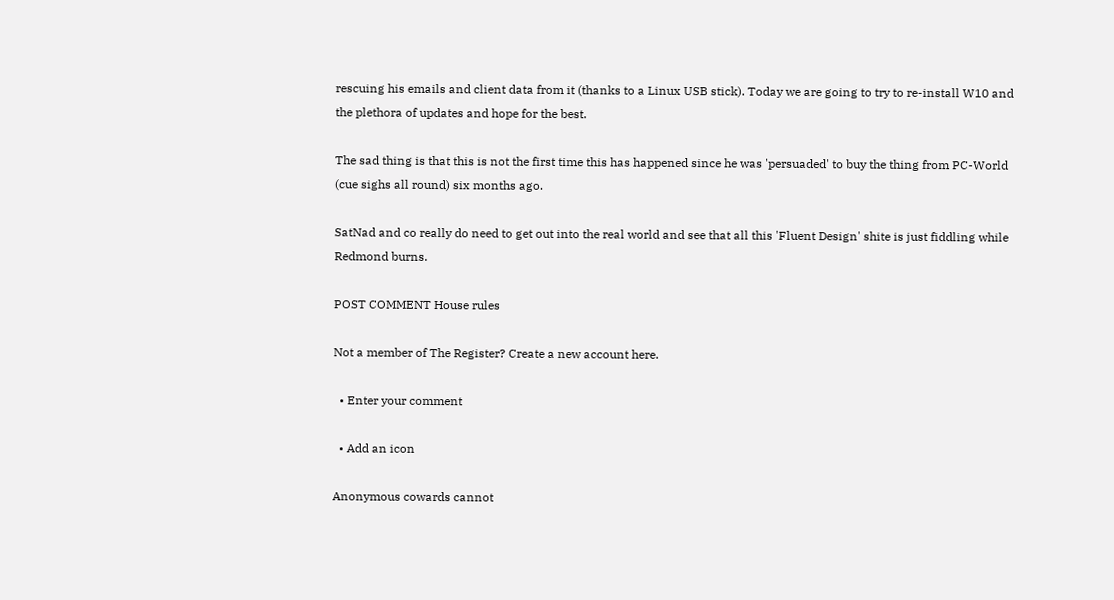rescuing his emails and client data from it (thanks to a Linux USB stick). Today we are going to try to re-install W10 and the plethora of updates and hope for the best.

The sad thing is that this is not the first time this has happened since he was 'persuaded' to buy the thing from PC-World (cue sighs all round) six months ago.

SatNad and co really do need to get out into the real world and see that all this 'Fluent Design' shite is just fiddling while Redmond burns.

POST COMMENT House rules

Not a member of The Register? Create a new account here.

  • Enter your comment

  • Add an icon

Anonymous cowards cannot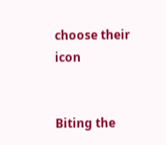choose their icon


Biting the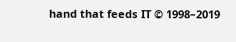hand that feeds IT © 1998–2019